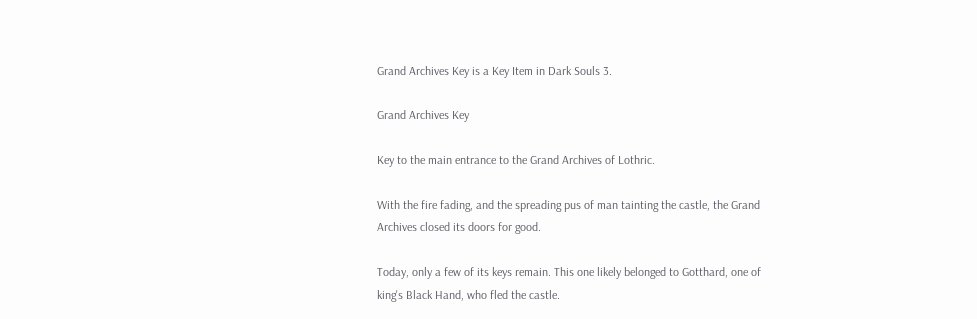Grand Archives Key is a Key Item in Dark Souls 3.

Grand Archives Key

Key to the main entrance to the Grand Archives of Lothric.

With the fire fading, and the spreading pus of man tainting the castle, the Grand Archives closed its doors for good.

Today, only a few of its keys remain. This one likely belonged to Gotthard, one of king's Black Hand, who fled the castle.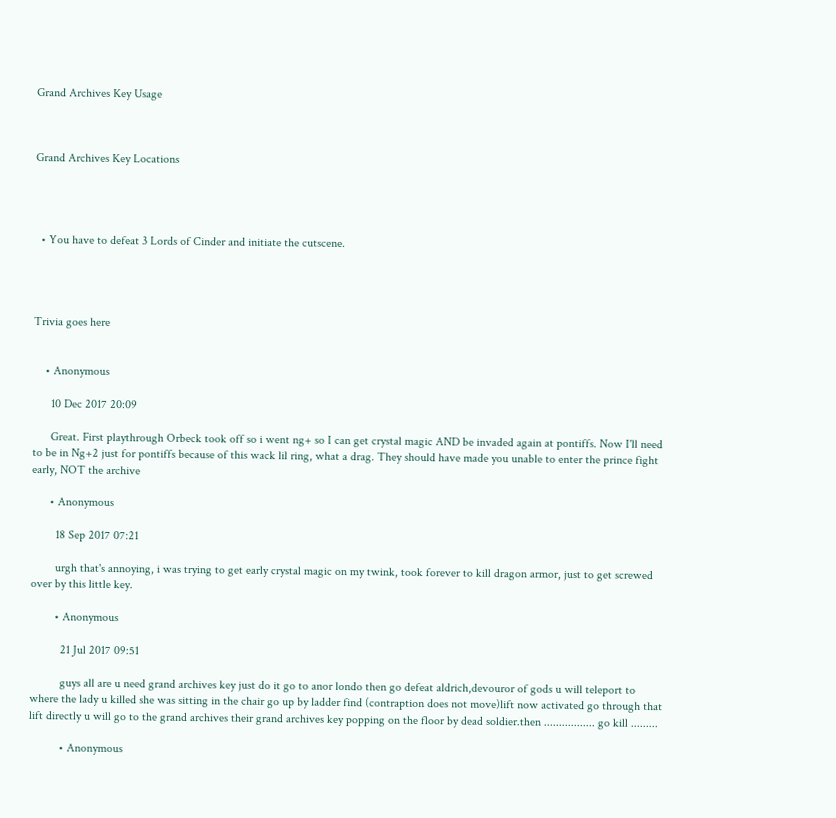Grand Archives Key Usage



Grand Archives Key Locations




  • You have to defeat 3 Lords of Cinder and initiate the cutscene.




Trivia goes here


    • Anonymous

      10 Dec 2017 20:09

      Great. First playthrough Orbeck took off so i went ng+ so I can get crystal magic AND be invaded again at pontiffs. Now I'll need to be in Ng+2 just for pontiffs because of this wack lil ring, what a drag. They should have made you unable to enter the prince fight early, NOT the archive

      • Anonymous

        18 Sep 2017 07:21

        urgh that's annoying, i was trying to get early crystal magic on my twink, took forever to kill dragon armor, just to get screwed over by this little key.

        • Anonymous

          21 Jul 2017 09:51

          guys all are u need grand archives key just do it go to anor londo then go defeat aldrich,devouror of gods u will teleport to where the lady u killed she was sitting in the chair go up by ladder find (contraption does not move)lift now activated go through that lift directly u will go to the grand archives their grand archives key popping on the floor by dead soldier.then ................. go kill .........

          • Anonymous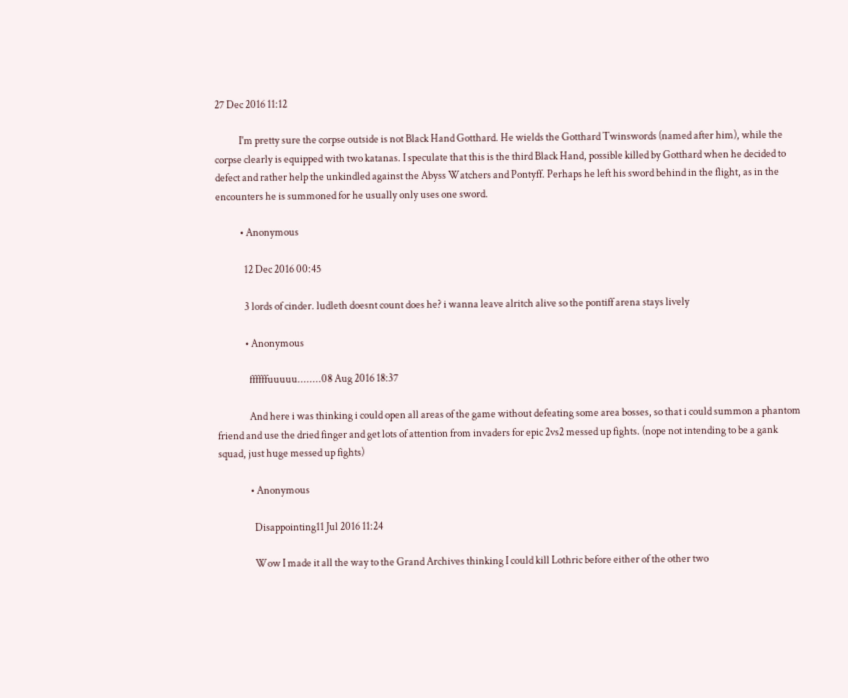27 Dec 2016 11:12

            I'm pretty sure the corpse outside is not Black Hand Gotthard. He wields the Gotthard Twinswords (named after him), while the corpse clearly is equipped with two katanas. I speculate that this is the third Black Hand, possible killed by Gotthard when he decided to defect and rather help the unkindled against the Abyss Watchers and Pontyff. Perhaps he left his sword behind in the flight, as in the encounters he is summoned for he usually only uses one sword.

            • Anonymous

              12 Dec 2016 00:45

              3 lords of cinder. ludleth doesnt count does he? i wanna leave alritch alive so the pontiff arena stays lively

              • Anonymous

                ffffffuuuuu........08 Aug 2016 18:37

                And here i was thinking i could open all areas of the game without defeating some area bosses, so that i could summon a phantom friend and use the dried finger and get lots of attention from invaders for epic 2vs2 messed up fights. (nope not intending to be a gank squad, just huge messed up fights)

                • Anonymous

                  Disappointing11 Jul 2016 11:24

                  Wow I made it all the way to the Grand Archives thinking I could kill Lothric before either of the other two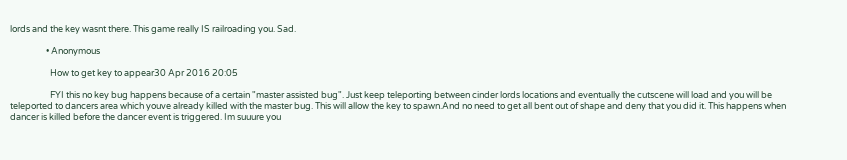lords and the key wasnt there. This game really IS railroading you. Sad.

                  • Anonymous

                    How to get key to appear30 Apr 2016 20:05

                    FYI this no key bug happens because of a certain "master assisted bug". Just keep teleporting between cinder lords locations and eventually the cutscene will load and you will be teleported to dancers area which youve already killed with the master bug. This will allow the key to spawn.And no need to get all bent out of shape and deny that you did it. This happens when dancer is killed before the dancer event is triggered. Im suuure you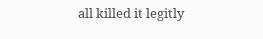all killed it legitly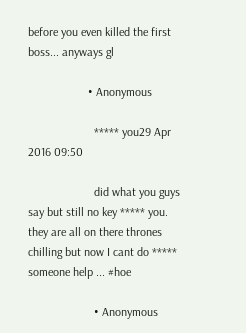before you even killed the first boss... anyways gl

                    • Anonymous

                      ***** you29 Apr 2016 09:50

                      did what you guys say but still no key ***** you. they are all on there thrones chilling but now I cant do ***** someone help ... #hoe

                      • Anonymous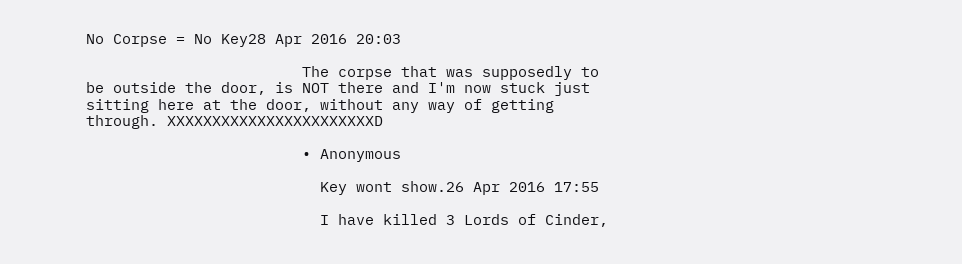No Corpse = No Key28 Apr 2016 20:03

                        The corpse that was supposedly to be outside the door, is NOT there and I'm now stuck just sitting here at the door, without any way of getting through. XXXXXXXXXXXXXXXXXXXXXXXD

                        • Anonymous

                          Key wont show.26 Apr 2016 17:55

                          I have killed 3 Lords of Cinder,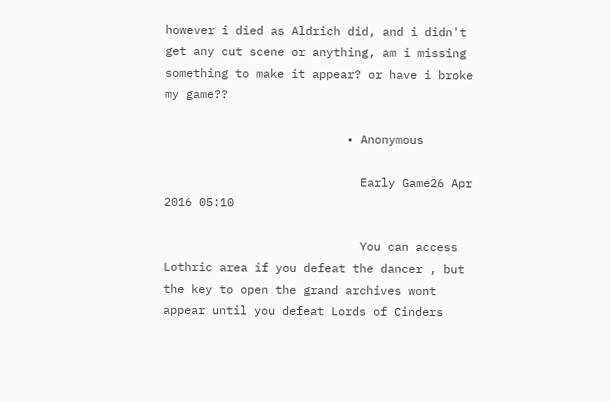however i died as Aldrich did, and i didn't get any cut scene or anything, am i missing something to make it appear? or have i broke my game??

                          • Anonymous

                            Early Game26 Apr 2016 05:10

                            You can access Lothric area if you defeat the dancer , but the key to open the grand archives wont appear until you defeat Lords of Cinders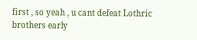first , so yeah , u cant defeat Lothric brothers early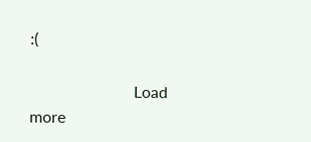:(

                          Load more